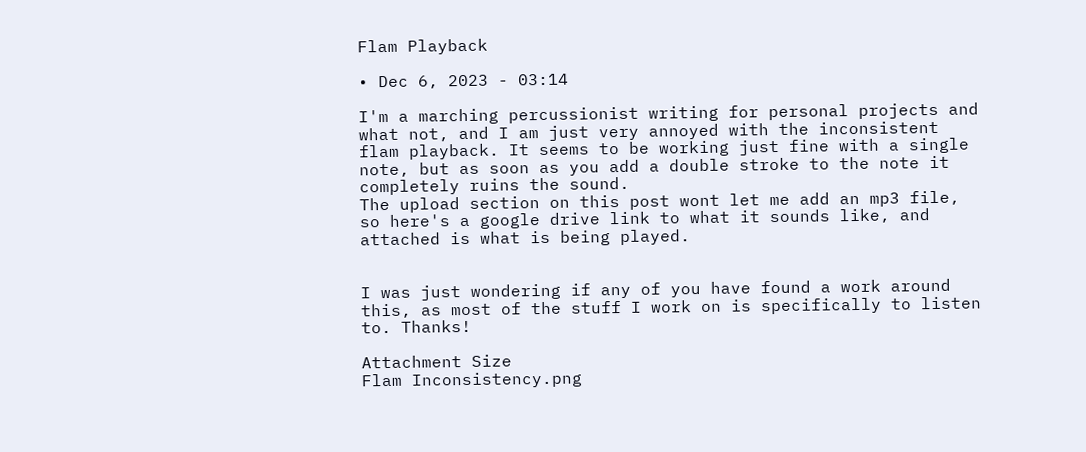Flam Playback

• Dec 6, 2023 - 03:14

I'm a marching percussionist writing for personal projects and what not, and I am just very annoyed with the inconsistent flam playback. It seems to be working just fine with a single note, but as soon as you add a double stroke to the note it completely ruins the sound.
The upload section on this post wont let me add an mp3 file, so here's a google drive link to what it sounds like, and attached is what is being played.


I was just wondering if any of you have found a work around this, as most of the stuff I work on is specifically to listen to. Thanks!

Attachment Size
Flam Inconsistency.png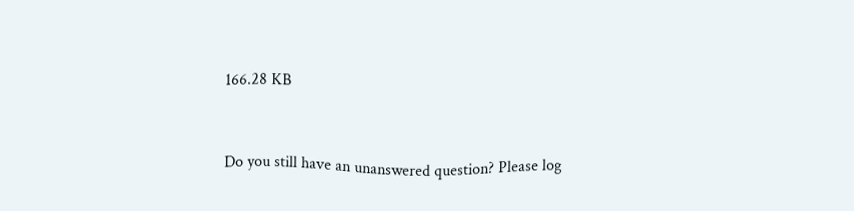166.28 KB


Do you still have an unanswered question? Please log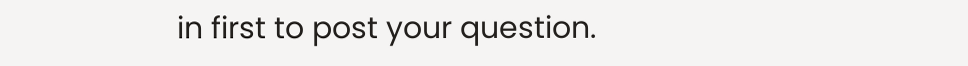in first to post your question.